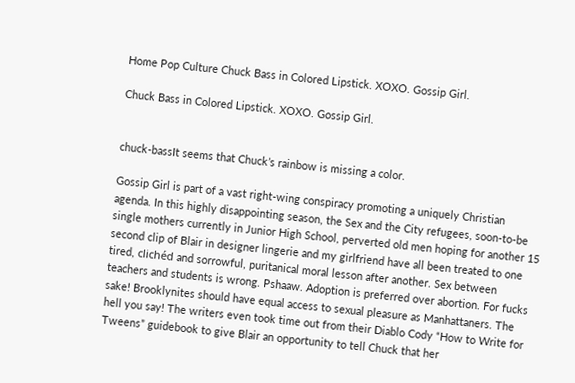Home Pop Culture Chuck Bass in Colored Lipstick. XOXO. Gossip Girl.

Chuck Bass in Colored Lipstick. XOXO. Gossip Girl.


chuck-bassIt seems that Chuck’s rainbow is missing a color.

Gossip Girl is part of a vast right-wing conspiracy promoting a uniquely Christian agenda. In this highly disappointing season, the Sex and the City refugees, soon-to-be single mothers currently in Junior High School, perverted old men hoping for another 15 second clip of Blair in designer lingerie and my girlfriend have all been treated to one tired, clichéd and sorrowful, puritanical moral lesson after another. Sex between teachers and students is wrong. Pshaaw. Adoption is preferred over abortion. For fucks sake! Brooklynites should have equal access to sexual pleasure as Manhattaners. The hell you say! The writers even took time out from their Diablo Cody “How to Write for Tweens” guidebook to give Blair an opportunity to tell Chuck that her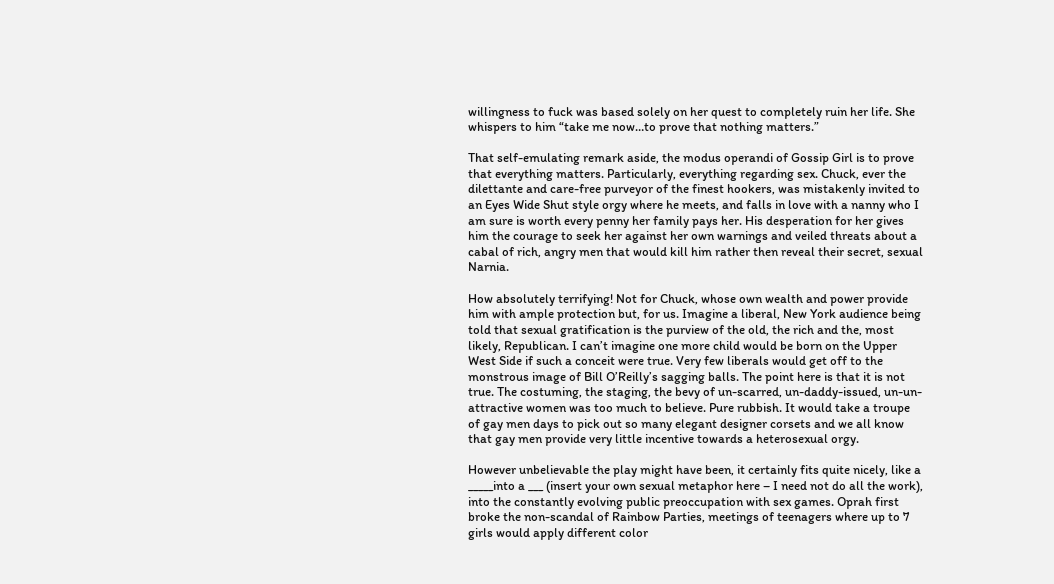willingness to fuck was based solely on her quest to completely ruin her life. She whispers to him “take me now…to prove that nothing matters.”

That self-emulating remark aside, the modus operandi of Gossip Girl is to prove that everything matters. Particularly, everything regarding sex. Chuck, ever the dilettante and care-free purveyor of the finest hookers, was mistakenly invited to an Eyes Wide Shut style orgy where he meets, and falls in love with a nanny who I am sure is worth every penny her family pays her. His desperation for her gives him the courage to seek her against her own warnings and veiled threats about a cabal of rich, angry men that would kill him rather then reveal their secret, sexual Narnia.

How absolutely terrifying! Not for Chuck, whose own wealth and power provide him with ample protection but, for us. Imagine a liberal, New York audience being told that sexual gratification is the purview of the old, the rich and the, most likely, Republican. I can’t imagine one more child would be born on the Upper West Side if such a conceit were true. Very few liberals would get off to the monstrous image of Bill O’Reilly’s sagging balls. The point here is that it is not true. The costuming, the staging, the bevy of un-scarred, un-daddy-issued, un-un-attractive women was too much to believe. Pure rubbish. It would take a troupe of gay men days to pick out so many elegant designer corsets and we all know that gay men provide very little incentive towards a heterosexual orgy.

However unbelievable the play might have been, it certainly fits quite nicely, like a _____into a ___ (insert your own sexual metaphor here – I need not do all the work), into the constantly evolving public preoccupation with sex games. Oprah first broke the non-scandal of Rainbow Parties, meetings of teenagers where up to 7 girls would apply different color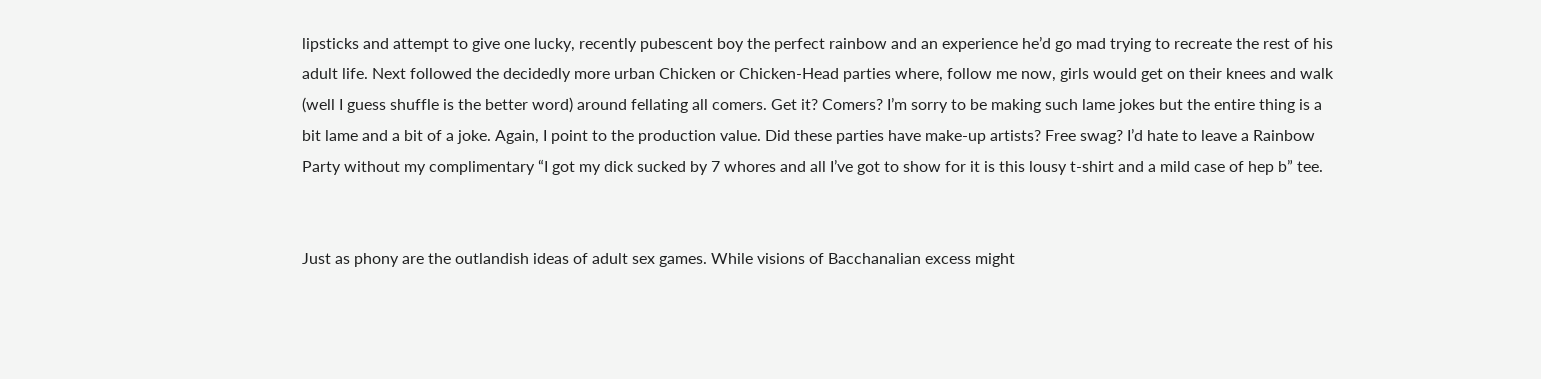lipsticks and attempt to give one lucky, recently pubescent boy the perfect rainbow and an experience he’d go mad trying to recreate the rest of his adult life. Next followed the decidedly more urban Chicken or Chicken-Head parties where, follow me now, girls would get on their knees and walk (well I guess shuffle is the better word) around fellating all comers. Get it? Comers? I’m sorry to be making such lame jokes but the entire thing is a bit lame and a bit of a joke. Again, I point to the production value. Did these parties have make-up artists? Free swag? I’d hate to leave a Rainbow Party without my complimentary “I got my dick sucked by 7 whores and all I’ve got to show for it is this lousy t-shirt and a mild case of hep b” tee.


Just as phony are the outlandish ideas of adult sex games. While visions of Bacchanalian excess might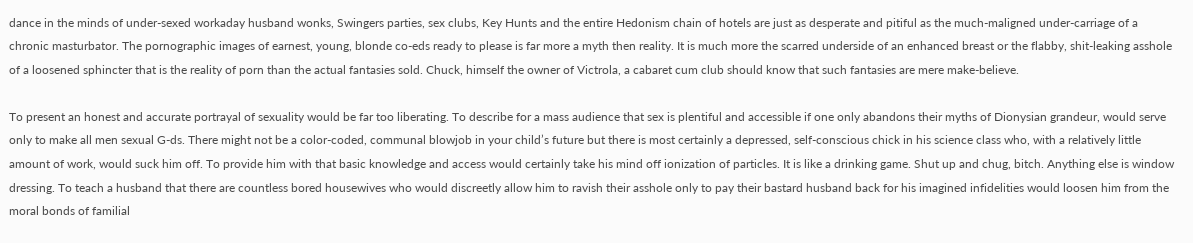dance in the minds of under-sexed workaday husband wonks, Swingers parties, sex clubs, Key Hunts and the entire Hedonism chain of hotels are just as desperate and pitiful as the much-maligned under-carriage of a chronic masturbator. The pornographic images of earnest, young, blonde co-eds ready to please is far more a myth then reality. It is much more the scarred underside of an enhanced breast or the flabby, shit-leaking asshole of a loosened sphincter that is the reality of porn than the actual fantasies sold. Chuck, himself the owner of Victrola, a cabaret cum club should know that such fantasies are mere make-believe.

To present an honest and accurate portrayal of sexuality would be far too liberating. To describe for a mass audience that sex is plentiful and accessible if one only abandons their myths of Dionysian grandeur, would serve only to make all men sexual G-ds. There might not be a color-coded, communal blowjob in your child’s future but there is most certainly a depressed, self-conscious chick in his science class who, with a relatively little amount of work, would suck him off. To provide him with that basic knowledge and access would certainly take his mind off ionization of particles. It is like a drinking game. Shut up and chug, bitch. Anything else is window dressing. To teach a husband that there are countless bored housewives who would discreetly allow him to ravish their asshole only to pay their bastard husband back for his imagined infidelities would loosen him from the moral bonds of familial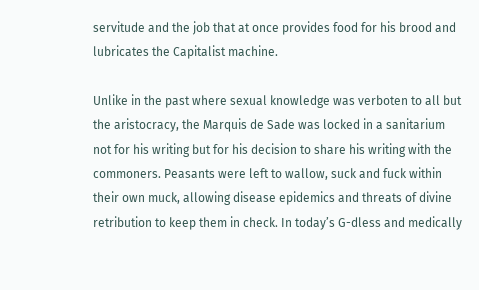servitude and the job that at once provides food for his brood and lubricates the Capitalist machine.

Unlike in the past where sexual knowledge was verboten to all but the aristocracy, the Marquis de Sade was locked in a sanitarium not for his writing but for his decision to share his writing with the commoners. Peasants were left to wallow, suck and fuck within their own muck, allowing disease epidemics and threats of divine retribution to keep them in check. In today’s G-dless and medically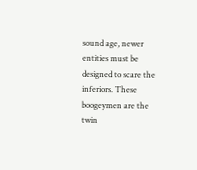sound age, newer entities must be designed to scare the inferiors. These boogeymen are the twin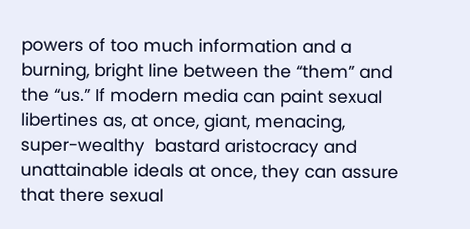powers of too much information and a burning, bright line between the “them” and the “us.” If modern media can paint sexual libertines as, at once, giant, menacing, super-wealthy  bastard aristocracy and unattainable ideals at once, they can assure that there sexual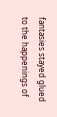fantasies stayed glued to the happenings of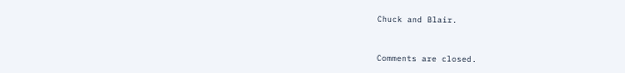Chuck and Blair.



Comments are closed.